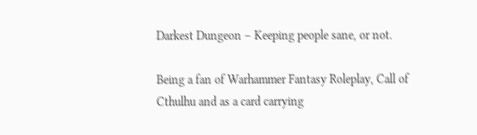Darkest Dungeon – Keeping people sane, or not.

Being a fan of Warhammer Fantasy Roleplay, Call of Cthulhu and as a card carrying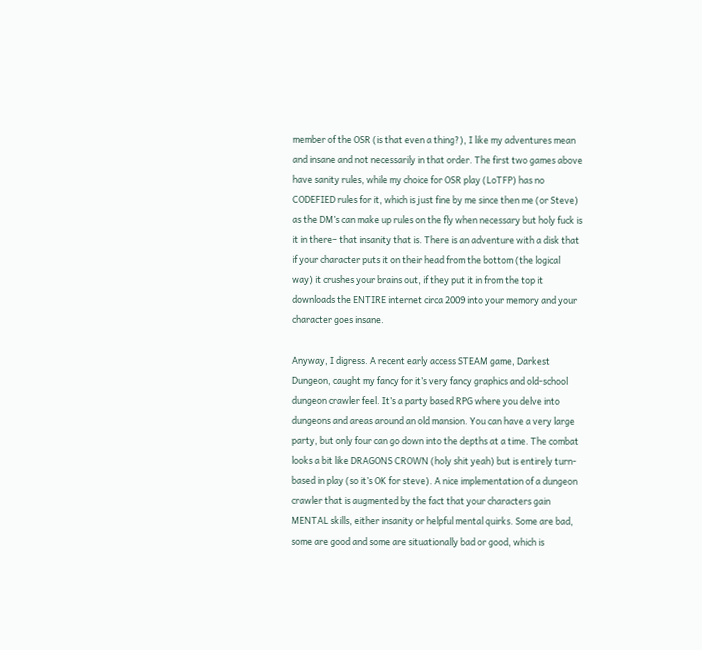member of the OSR (is that even a thing?), I like my adventures mean and insane and not necessarily in that order. The first two games above have sanity rules, while my choice for OSR play (LoTFP) has no CODEFIED rules for it, which is just fine by me since then me (or Steve) as the DM’s can make up rules on the fly when necessary but holy fuck is it in there– that insanity that is. There is an adventure with a disk that if your character puts it on their head from the bottom (the logical way) it crushes your brains out, if they put it in from the top it downloads the ENTIRE internet circa 2009 into your memory and your character goes insane.

Anyway, I digress. A recent early access STEAM game, Darkest Dungeon, caught my fancy for it’s very fancy graphics and old-school dungeon crawler feel. It’s a party based RPG where you delve into dungeons and areas around an old mansion. You can have a very large party, but only four can go down into the depths at a time. The combat looks a bit like DRAGONS CROWN (holy shit yeah) but is entirely turn-based in play (so it’s OK for steve). A nice implementation of a dungeon crawler that is augmented by the fact that your characters gain MENTAL skills, either insanity or helpful mental quirks. Some are bad, some are good and some are situationally bad or good, which is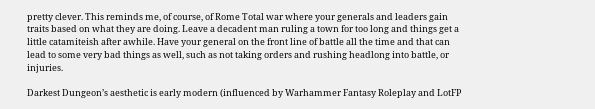pretty clever. This reminds me, of course, of Rome Total war where your generals and leaders gain traits based on what they are doing. Leave a decadent man ruling a town for too long and things get a little catamiteish after awhile. Have your general on the front line of battle all the time and that can lead to some very bad things as well, such as not taking orders and rushing headlong into battle, or injuries.

Darkest Dungeon’s aesthetic is early modern (influenced by Warhammer Fantasy Roleplay and LotFP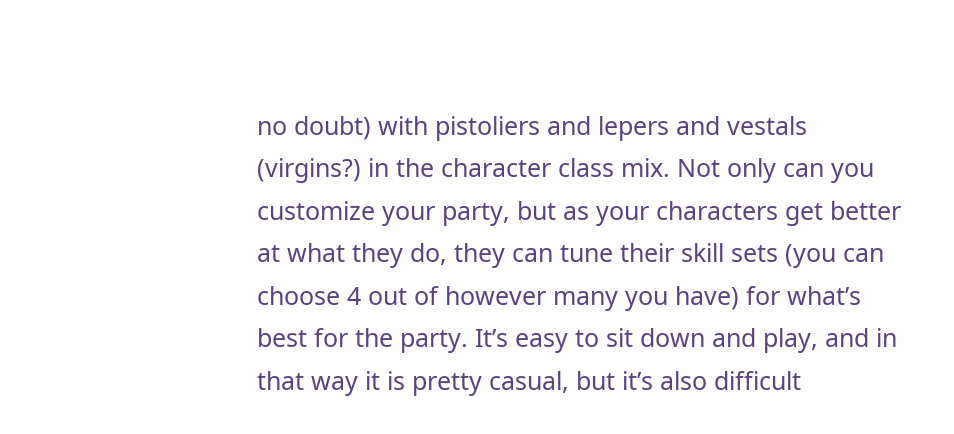no doubt) with pistoliers and lepers and vestals (virgins?) in the character class mix. Not only can you customize your party, but as your characters get better at what they do, they can tune their skill sets (you can choose 4 out of however many you have) for what’s best for the party. It’s easy to sit down and play, and in that way it is pretty casual, but it’s also difficult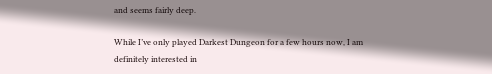and seems fairly deep.

While I’ve only played Darkest Dungeon for a few hours now, I am definitely interested in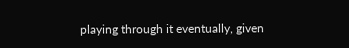playing through it eventually, given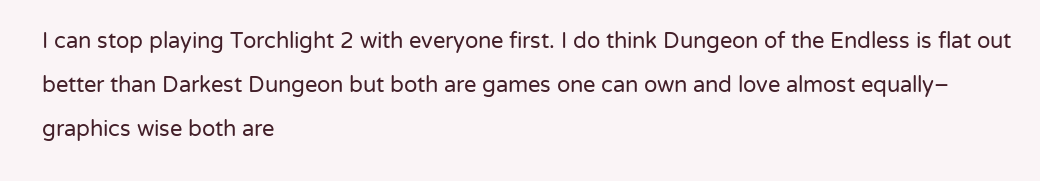I can stop playing Torchlight 2 with everyone first. I do think Dungeon of the Endless is flat out better than Darkest Dungeon but both are games one can own and love almost equally– graphics wise both are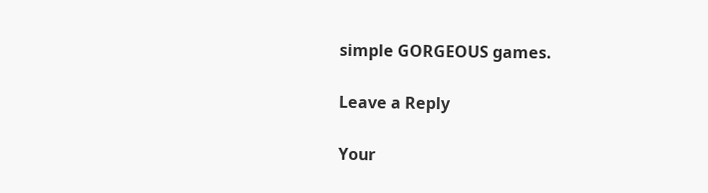simple GORGEOUS games.

Leave a Reply

Your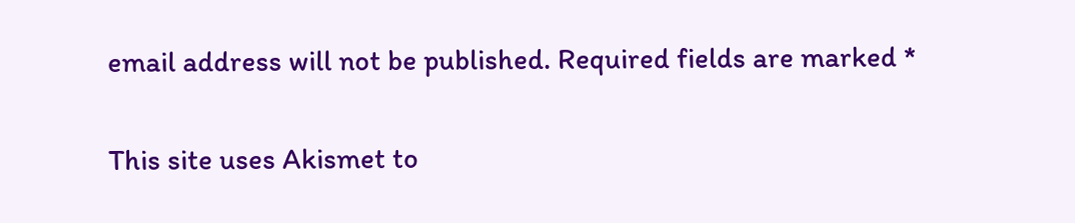email address will not be published. Required fields are marked *

This site uses Akismet to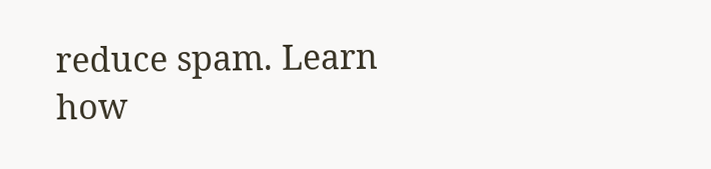reduce spam. Learn how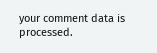your comment data is processed.